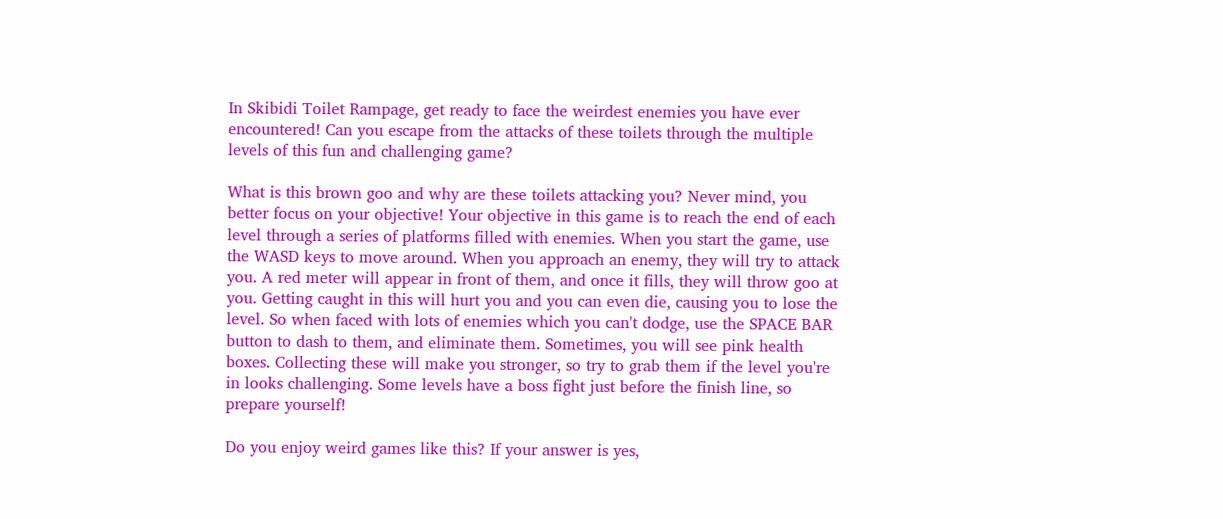In Skibidi Toilet Rampage, get ready to face the weirdest enemies you have ever encountered! Can you escape from the attacks of these toilets through the multiple levels of this fun and challenging game?

What is this brown goo and why are these toilets attacking you? Never mind, you better focus on your objective! Your objective in this game is to reach the end of each level through a series of platforms filled with enemies. When you start the game, use the WASD keys to move around. When you approach an enemy, they will try to attack you. A red meter will appear in front of them, and once it fills, they will throw goo at you. Getting caught in this will hurt you and you can even die, causing you to lose the level. So when faced with lots of enemies which you can't dodge, use the SPACE BAR button to dash to them, and eliminate them. Sometimes, you will see pink health boxes. Collecting these will make you stronger, so try to grab them if the level you're in looks challenging. Some levels have a boss fight just before the finish line, so prepare yourself!

Do you enjoy weird games like this? If your answer is yes,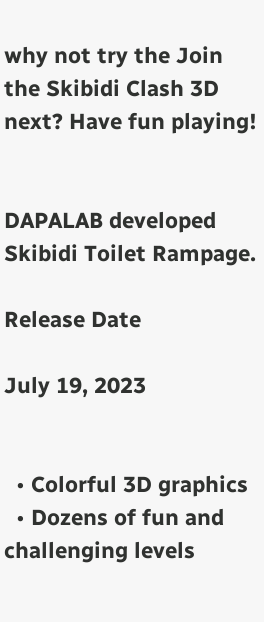why not try the Join the Skibidi Clash 3D next? Have fun playing!


DAPALAB developed Skibidi Toilet Rampage.

Release Date

July 19, 2023


  • Colorful 3D graphics
  • Dozens of fun and challenging levels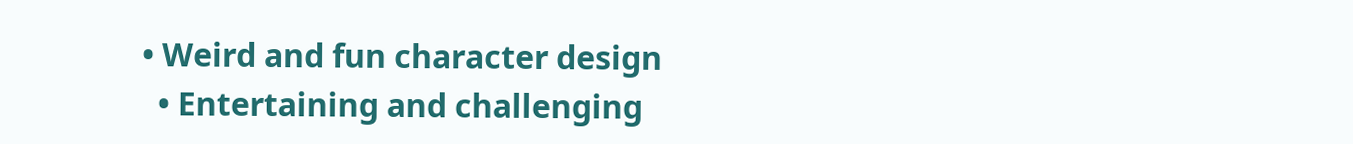• Weird and fun character design
  • Entertaining and challenging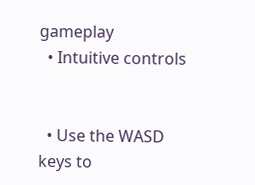gameplay
  • Intuitive controls


  • Use the WASD keys to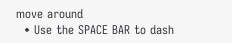move around
  • Use the SPACE BAR to dash